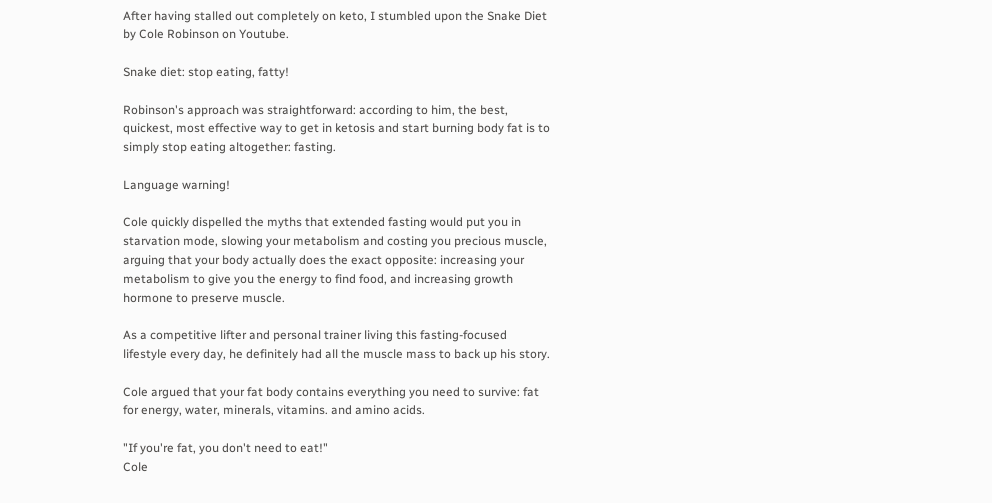After having stalled out completely on keto, I stumbled upon the Snake Diet by Cole Robinson on Youtube.

Snake diet: stop eating, fatty!

Robinson's approach was straightforward: according to him, the best, quickest, most effective way to get in ketosis and start burning body fat is to simply stop eating altogether: fasting.

Language warning!

Cole quickly dispelled the myths that extended fasting would put you in starvation mode, slowing your metabolism and costing you precious muscle, arguing that your body actually does the exact opposite: increasing your metabolism to give you the energy to find food, and increasing growth hormone to preserve muscle.

As a competitive lifter and personal trainer living this fasting-focused lifestyle every day, he definitely had all the muscle mass to back up his story.

Cole argued that your fat body contains everything you need to survive: fat for energy, water, minerals, vitamins. and amino acids.

"If you're fat, you don't need to eat!"
Cole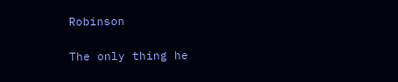Robinson

The only thing he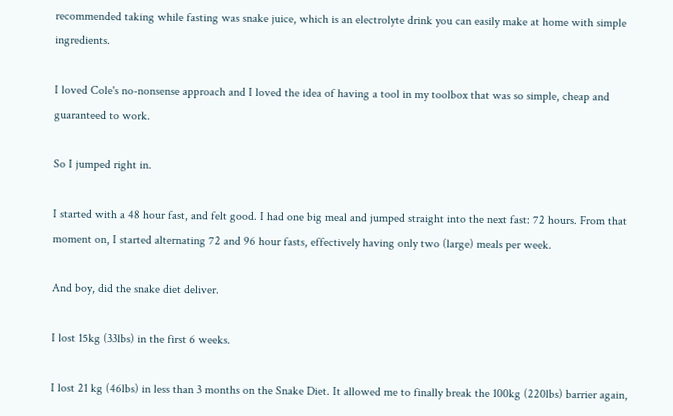recommended taking while fasting was snake juice, which is an electrolyte drink you can easily make at home with simple ingredients.

I loved Cole's no-nonsense approach and I loved the idea of having a tool in my toolbox that was so simple, cheap and guaranteed to work.

So I jumped right in.

I started with a 48 hour fast, and felt good. I had one big meal and jumped straight into the next fast: 72 hours. From that moment on, I started alternating 72 and 96 hour fasts, effectively having only two (large) meals per week.

And boy, did the snake diet deliver.

I lost 15kg (33lbs) in the first 6 weeks.

I lost 21 kg (46lbs) in less than 3 months on the Snake Diet. It allowed me to finally break the 100kg (220lbs) barrier again,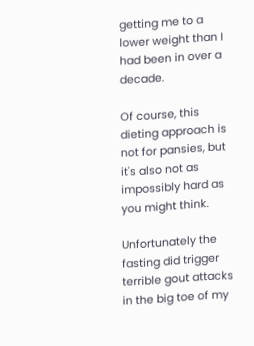getting me to a lower weight than I had been in over a decade.

Of course, this dieting approach is not for pansies, but it's also not as impossibly hard as you might think.

Unfortunately the fasting did trigger terrible gout attacks in the big toe of my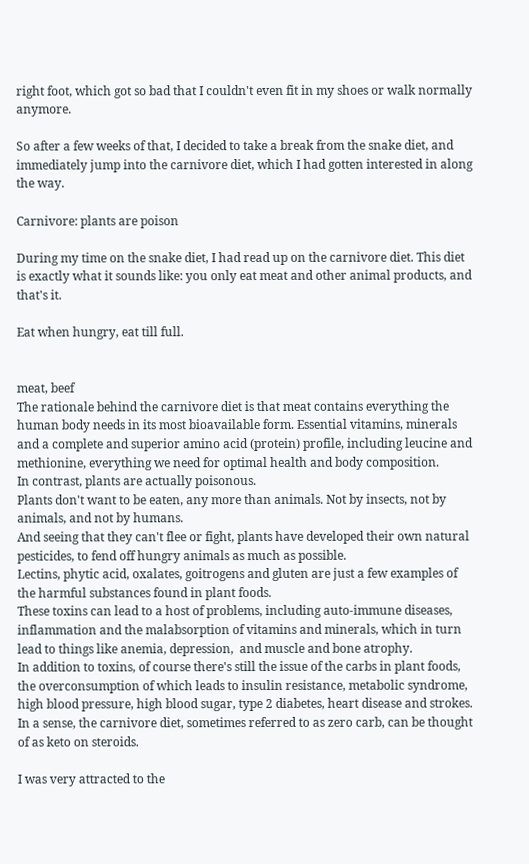right foot, which got so bad that I couldn't even fit in my shoes or walk normally anymore.

So after a few weeks of that, I decided to take a break from the snake diet, and immediately jump into the carnivore diet, which I had gotten interested in along the way.

Carnivore: plants are poison

During my time on the snake diet, I had read up on the carnivore diet. This diet is exactly what it sounds like: you only eat meat and other animal products, and that's it.

Eat when hungry, eat till full.


meat, beef
The rationale behind the carnivore diet is that meat contains everything the human body needs in its most bioavailable form. Essential vitamins, minerals and a complete and superior amino acid (protein) profile, including leucine and methionine, everything we need for optimal health and body composition.
In contrast, plants are actually poisonous.
Plants don't want to be eaten, any more than animals. Not by insects, not by animals, and not by humans.
And seeing that they can't flee or fight, plants have developed their own natural pesticides, to fend off hungry animals as much as possible.
Lectins, phytic acid, oxalates, goitrogens and gluten are just a few examples of the harmful substances found in plant foods.
These toxins can lead to a host of problems, including auto-immune diseases, inflammation and the malabsorption of vitamins and minerals, which in turn lead to things like anemia, depression,  and muscle and bone atrophy.
In addition to toxins, of course there's still the issue of the carbs in plant foods, the overconsumption of which leads to insulin resistance, metabolic syndrome, high blood pressure, high blood sugar, type 2 diabetes, heart disease and strokes.
In a sense, the carnivore diet, sometimes referred to as zero carb, can be thought of as keto on steroids.

I was very attracted to the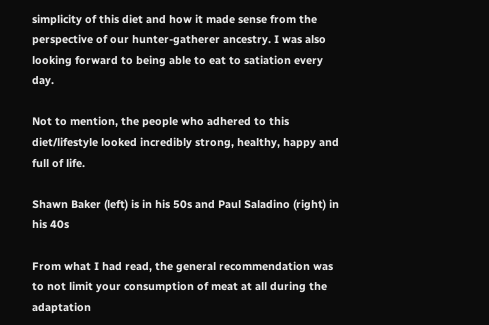simplicity of this diet and how it made sense from the perspective of our hunter-gatherer ancestry. I was also looking forward to being able to eat to satiation every day.

Not to mention, the people who adhered to this diet/lifestyle looked incredibly strong, healthy, happy and full of life.

Shawn Baker (left) is in his 50s and Paul Saladino (right) in his 40s

From what I had read, the general recommendation was to not limit your consumption of meat at all during the adaptation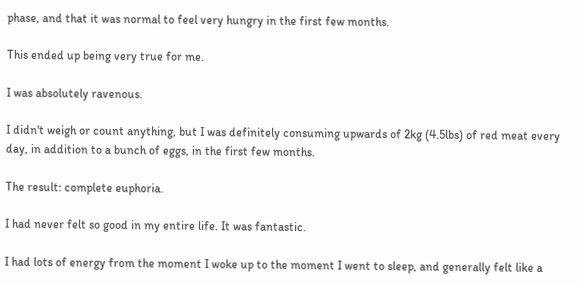phase, and that it was normal to feel very hungry in the first few months.

This ended up being very true for me.

I was absolutely ravenous.

I didn't weigh or count anything, but I was definitely consuming upwards of 2kg (4.5lbs) of red meat every day, in addition to a bunch of eggs, in the first few months.

The result: complete euphoria.

I had never felt so good in my entire life. It was fantastic.

I had lots of energy from the moment I woke up to the moment I went to sleep, and generally felt like a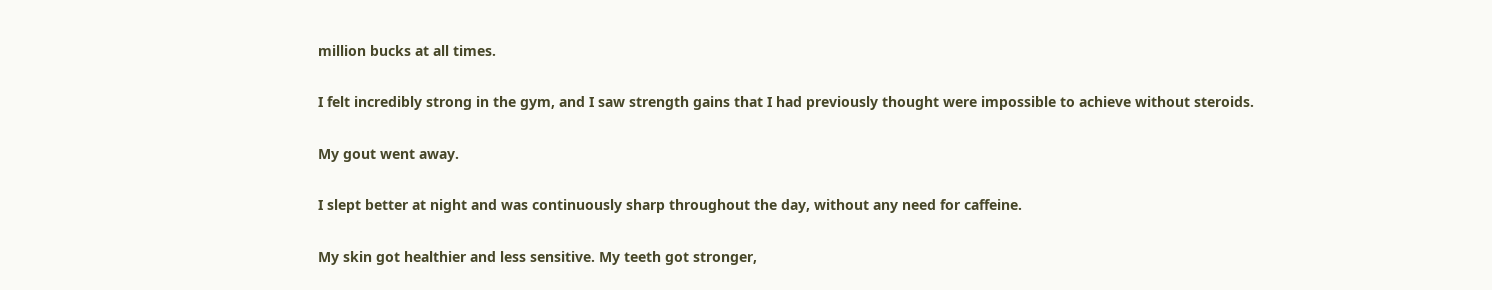million bucks at all times.

I felt incredibly strong in the gym, and I saw strength gains that I had previously thought were impossible to achieve without steroids.

My gout went away.

I slept better at night and was continuously sharp throughout the day, without any need for caffeine.

My skin got healthier and less sensitive. My teeth got stronger,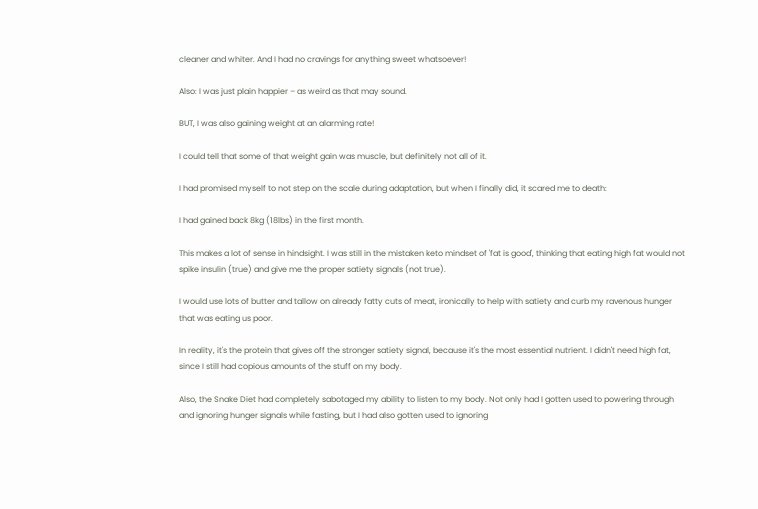cleaner and whiter. And I had no cravings for anything sweet whatsoever!

Also: I was just plain happier – as weird as that may sound.

BUT, I was also gaining weight at an alarming rate!

I could tell that some of that weight gain was muscle, but definitely not all of it.

I had promised myself to not step on the scale during adaptation, but when I finally did, it scared me to death:

I had gained back 8kg (18lbs) in the first month.

This makes a lot of sense in hindsight. I was still in the mistaken keto mindset of 'fat is good', thinking that eating high fat would not spike insulin (true) and give me the proper satiety signals (not true).

I would use lots of butter and tallow on already fatty cuts of meat, ironically to help with satiety and curb my ravenous hunger that was eating us poor.

In reality, it's the protein that gives off the stronger satiety signal, because it's the most essential nutrient. I didn't need high fat, since I still had copious amounts of the stuff on my body.

Also, the Snake Diet had completely sabotaged my ability to listen to my body. Not only had I gotten used to powering through and ignoring hunger signals while fasting, but I had also gotten used to ignoring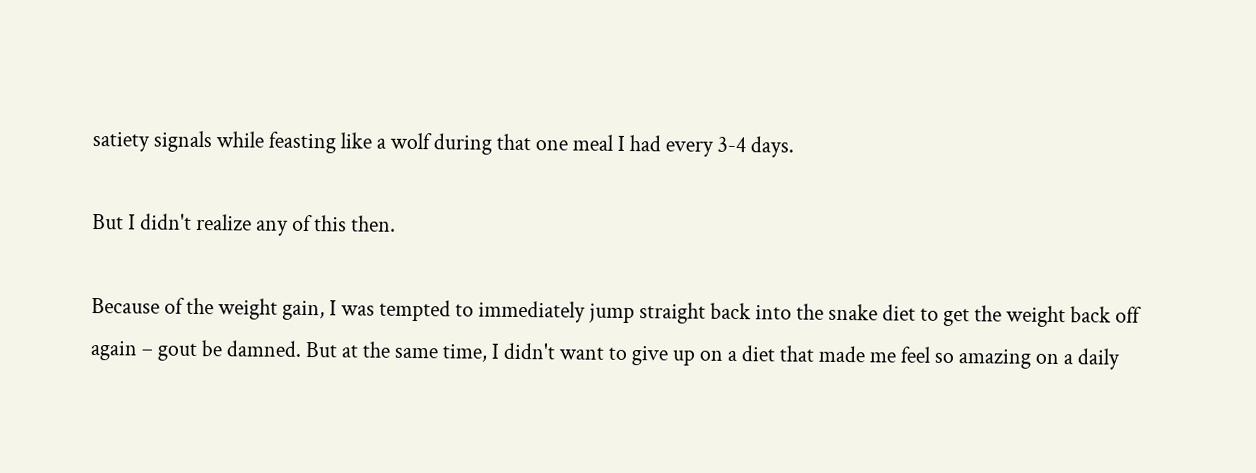satiety signals while feasting like a wolf during that one meal I had every 3-4 days.

But I didn't realize any of this then.

Because of the weight gain, I was tempted to immediately jump straight back into the snake diet to get the weight back off again – gout be damned. But at the same time, I didn't want to give up on a diet that made me feel so amazing on a daily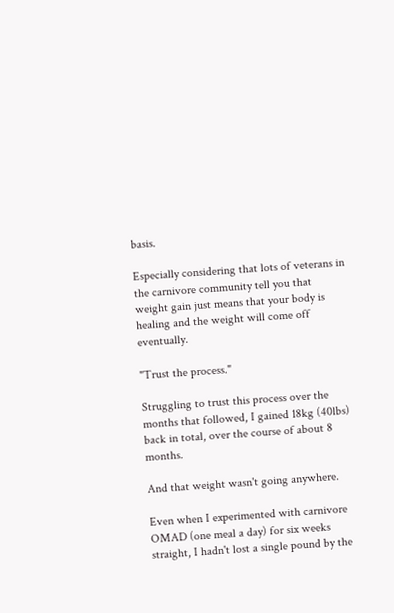basis.

Especially considering that lots of veterans in the carnivore community tell you that weight gain just means that your body is healing and the weight will come off eventually.

"Trust the process."

Struggling to trust this process over the months that followed, I gained 18kg (40lbs) back in total, over the course of about 8 months.

And that weight wasn't going anywhere.

Even when I experimented with carnivore OMAD (one meal a day) for six weeks straight, I hadn't lost a single pound by the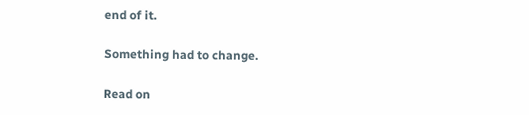end of it.

Something had to change.

Read on